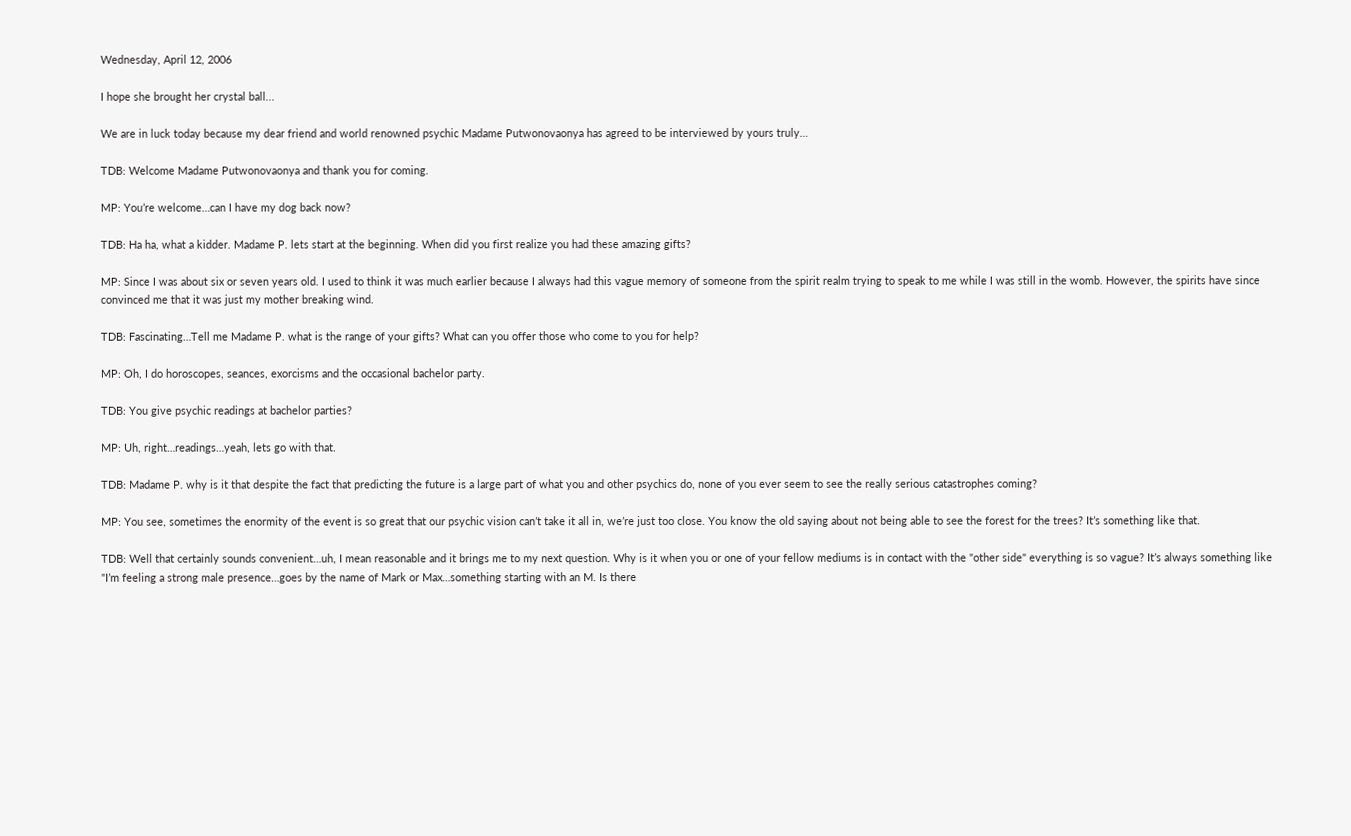Wednesday, April 12, 2006

I hope she brought her crystal ball...

We are in luck today because my dear friend and world renowned psychic Madame Putwonovaonya has agreed to be interviewed by yours truly…

TDB: Welcome Madame Putwonovaonya and thank you for coming.

MP: You’re welcome…can I have my dog back now?

TDB: Ha ha, what a kidder. Madame P. lets start at the beginning. When did you first realize you had these amazing gifts?

MP: Since I was about six or seven years old. I used to think it was much earlier because I always had this vague memory of someone from the spirit realm trying to speak to me while I was still in the womb. However, the spirits have since convinced me that it was just my mother breaking wind.

TDB: Fascinating…Tell me Madame P. what is the range of your gifts? What can you offer those who come to you for help?

MP: Oh, I do horoscopes, seances, exorcisms and the occasional bachelor party.

TDB: You give psychic readings at bachelor parties?

MP: Uh, right…readings…yeah, lets go with that.

TDB: Madame P. why is it that despite the fact that predicting the future is a large part of what you and other psychics do, none of you ever seem to see the really serious catastrophes coming?

MP: You see, sometimes the enormity of the event is so great that our psychic vision can’t take it all in, we’re just too close. You know the old saying about not being able to see the forest for the trees? It’s something like that.

TDB: Well that certainly sounds convenient…uh, I mean reasonable and it brings me to my next question. Why is it when you or one of your fellow mediums is in contact with the "other side" everything is so vague? It’s always something like "I’m feeling a strong male presence…goes by the name of Mark or Max…something starting with an M. Is there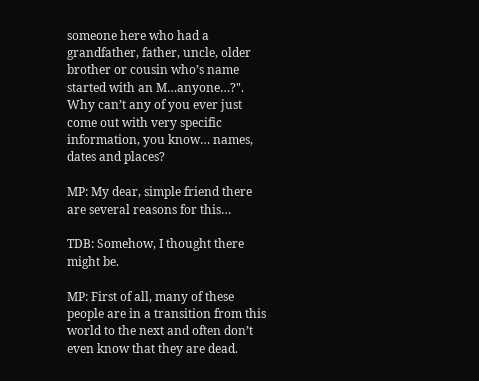someone here who had a grandfather, father, uncle, older brother or cousin who’s name started with an M…anyone…?". Why can’t any of you ever just come out with very specific information, you know… names, dates and places?

MP: My dear, simple friend there are several reasons for this…

TDB: Somehow, I thought there might be.

MP: First of all, many of these people are in a transition from this world to the next and often don’t even know that they are dead.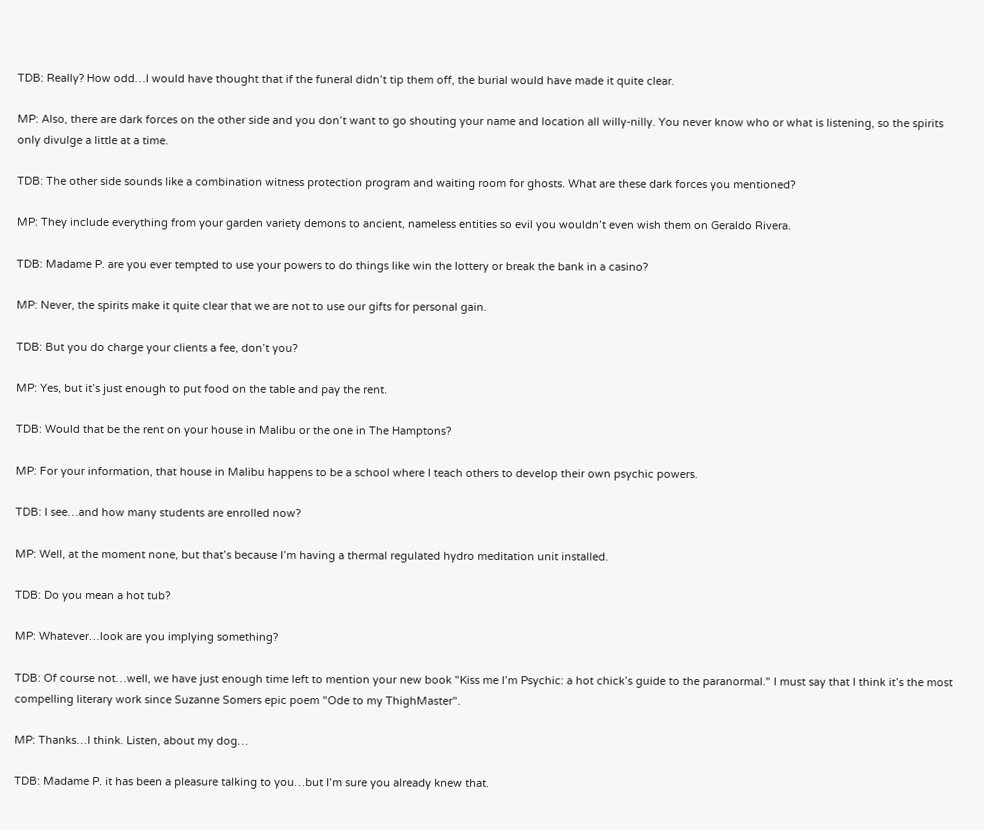TDB: Really? How odd…I would have thought that if the funeral didn’t tip them off, the burial would have made it quite clear.

MP: Also, there are dark forces on the other side and you don’t want to go shouting your name and location all willy-nilly. You never know who or what is listening, so the spirits only divulge a little at a time.

TDB: The other side sounds like a combination witness protection program and waiting room for ghosts. What are these dark forces you mentioned?

MP: They include everything from your garden variety demons to ancient, nameless entities so evil you wouldn’t even wish them on Geraldo Rivera.

TDB: Madame P. are you ever tempted to use your powers to do things like win the lottery or break the bank in a casino?

MP: Never, the spirits make it quite clear that we are not to use our gifts for personal gain.

TDB: But you do charge your clients a fee, don’t you?

MP: Yes, but it’s just enough to put food on the table and pay the rent.

TDB: Would that be the rent on your house in Malibu or the one in The Hamptons?

MP: For your information, that house in Malibu happens to be a school where I teach others to develop their own psychic powers.

TDB: I see…and how many students are enrolled now?

MP: Well, at the moment none, but that’s because I’m having a thermal regulated hydro meditation unit installed.

TDB: Do you mean a hot tub?

MP: Whatever…look are you implying something?

TDB: Of course not…well, we have just enough time left to mention your new book "Kiss me I’m Psychic: a hot chick’s guide to the paranormal." I must say that I think it’s the most compelling literary work since Suzanne Somers epic poem "Ode to my ThighMaster".

MP: Thanks…I think. Listen, about my dog…

TDB: Madame P. it has been a pleasure talking to you…but I’m sure you already knew that.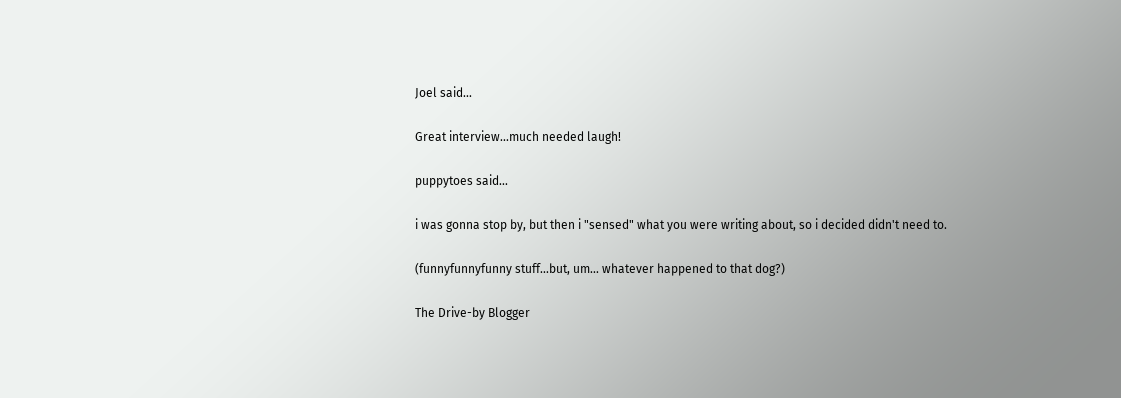Joel said...

Great interview...much needed laugh!

puppytoes said...

i was gonna stop by, but then i "sensed" what you were writing about, so i decided didn't need to.

(funnyfunnyfunny stuff...but, um... whatever happened to that dog?)

The Drive-by Blogger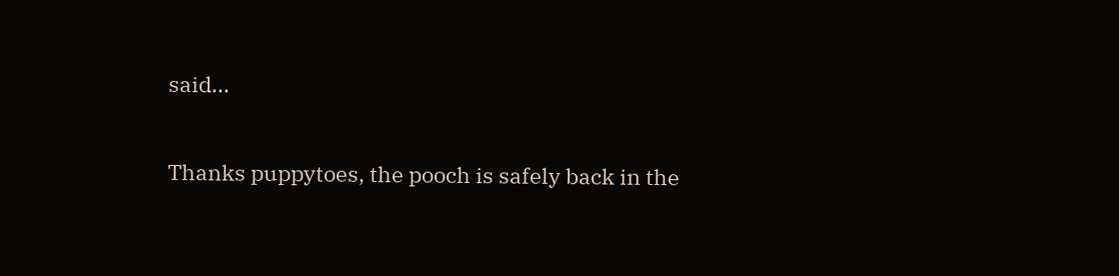said...

Thanks puppytoes, the pooch is safely back in the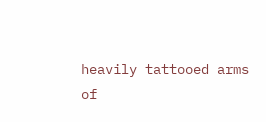heavily tattooed arms of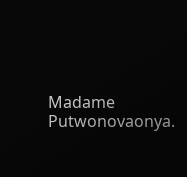Madame Putwonovaonya.